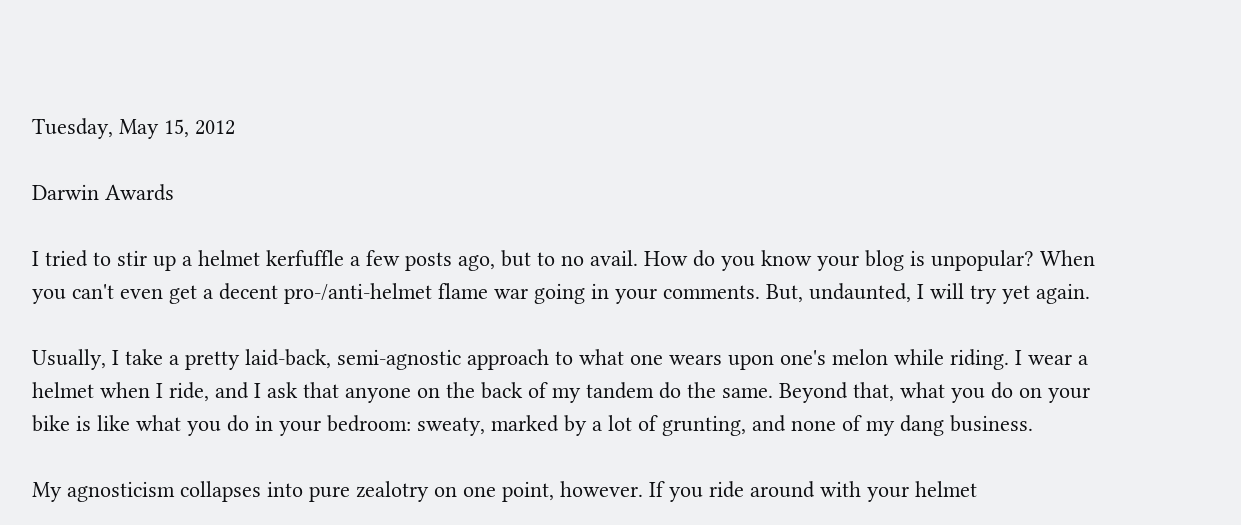Tuesday, May 15, 2012

Darwin Awards

I tried to stir up a helmet kerfuffle a few posts ago, but to no avail. How do you know your blog is unpopular? When you can't even get a decent pro-/anti-helmet flame war going in your comments. But, undaunted, I will try yet again.

Usually, I take a pretty laid-back, semi-agnostic approach to what one wears upon one's melon while riding. I wear a helmet when I ride, and I ask that anyone on the back of my tandem do the same. Beyond that, what you do on your bike is like what you do in your bedroom: sweaty, marked by a lot of grunting, and none of my dang business.

My agnosticism collapses into pure zealotry on one point, however. If you ride around with your helmet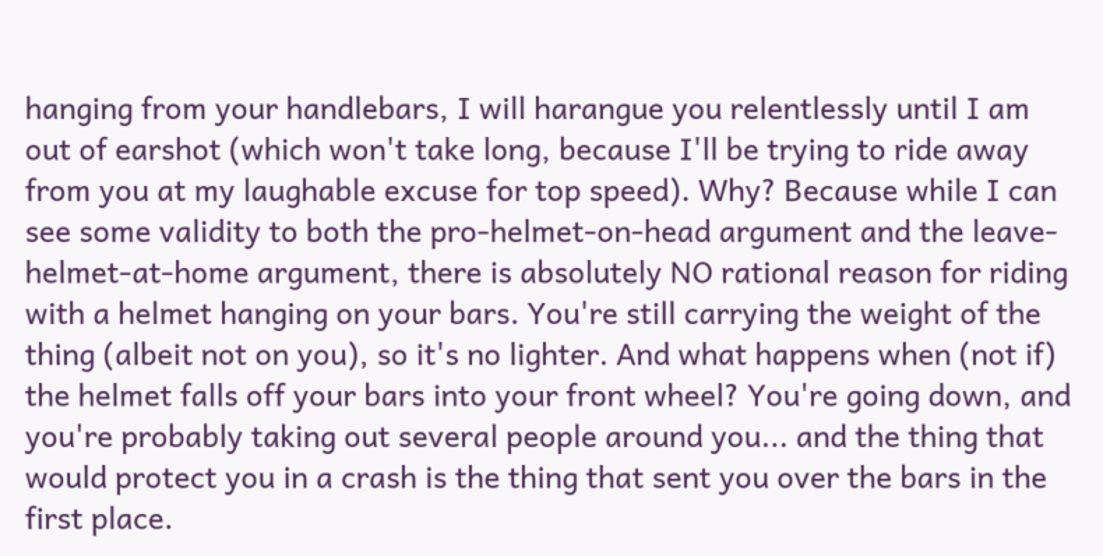hanging from your handlebars, I will harangue you relentlessly until I am out of earshot (which won't take long, because I'll be trying to ride away from you at my laughable excuse for top speed). Why? Because while I can see some validity to both the pro-helmet-on-head argument and the leave-helmet-at-home argument, there is absolutely NO rational reason for riding with a helmet hanging on your bars. You're still carrying the weight of the thing (albeit not on you), so it's no lighter. And what happens when (not if) the helmet falls off your bars into your front wheel? You're going down, and you're probably taking out several people around you... and the thing that would protect you in a crash is the thing that sent you over the bars in the first place.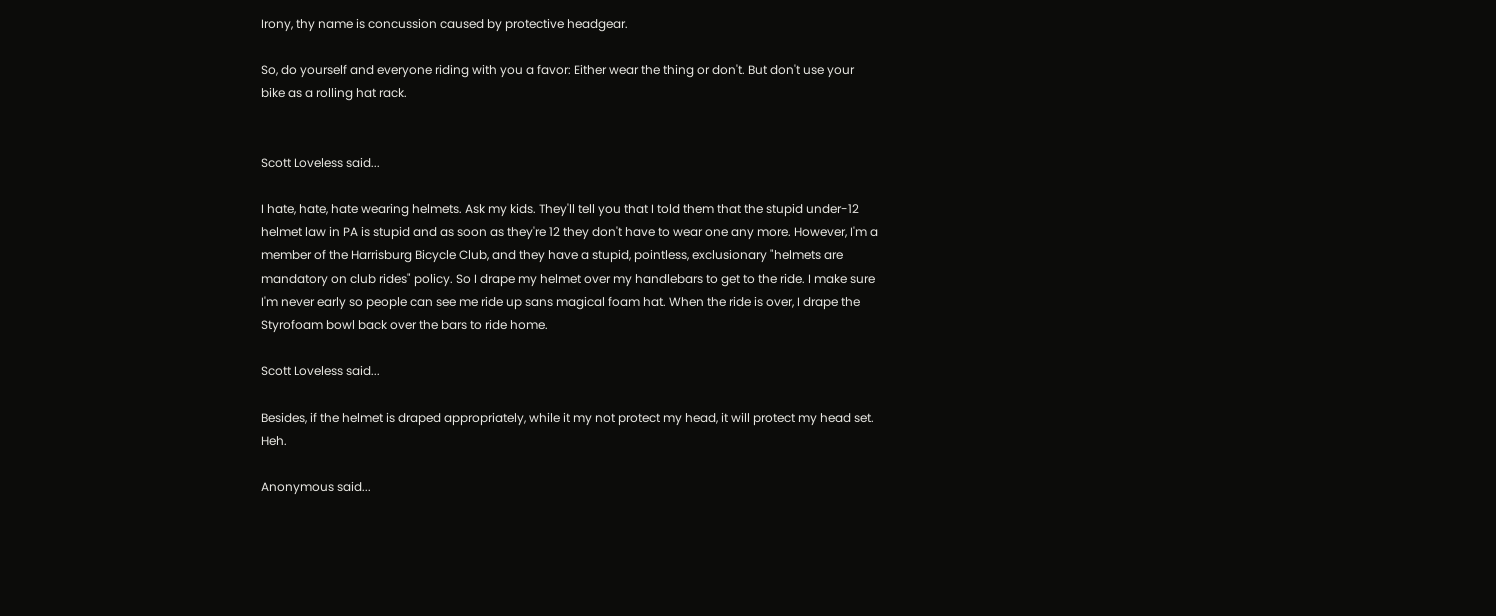Irony, thy name is concussion caused by protective headgear.

So, do yourself and everyone riding with you a favor: Either wear the thing or don't. But don't use your bike as a rolling hat rack.


Scott Loveless said...

I hate, hate, hate wearing helmets. Ask my kids. They'll tell you that I told them that the stupid under-12 helmet law in PA is stupid and as soon as they're 12 they don't have to wear one any more. However, I'm a member of the Harrisburg Bicycle Club, and they have a stupid, pointless, exclusionary "helmets are mandatory on club rides" policy. So I drape my helmet over my handlebars to get to the ride. I make sure I'm never early so people can see me ride up sans magical foam hat. When the ride is over, I drape the Styrofoam bowl back over the bars to ride home.

Scott Loveless said...

Besides, if the helmet is draped appropriately, while it my not protect my head, it will protect my head set. Heh.

Anonymous said...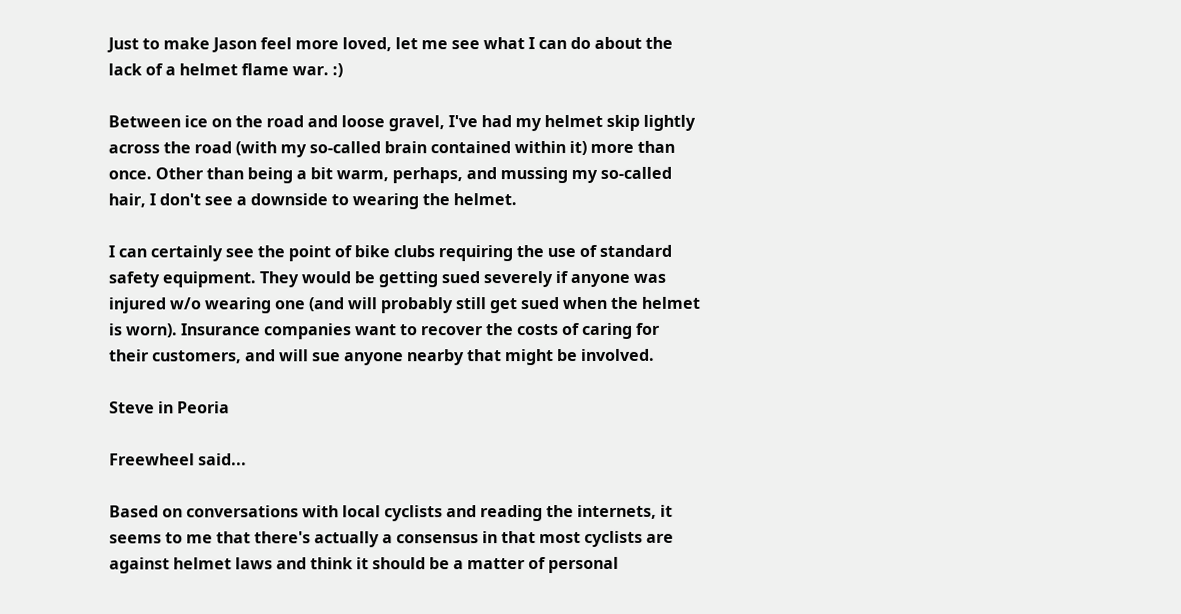Just to make Jason feel more loved, let me see what I can do about the lack of a helmet flame war. :)

Between ice on the road and loose gravel, I've had my helmet skip lightly across the road (with my so-called brain contained within it) more than once. Other than being a bit warm, perhaps, and mussing my so-called hair, I don't see a downside to wearing the helmet.

I can certainly see the point of bike clubs requiring the use of standard safety equipment. They would be getting sued severely if anyone was injured w/o wearing one (and will probably still get sued when the helmet is worn). Insurance companies want to recover the costs of caring for their customers, and will sue anyone nearby that might be involved.

Steve in Peoria

Freewheel said...

Based on conversations with local cyclists and reading the internets, it seems to me that there's actually a consensus in that most cyclists are against helmet laws and think it should be a matter of personal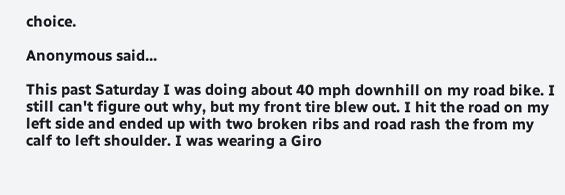choice.

Anonymous said...

This past Saturday I was doing about 40 mph downhill on my road bike. I still can't figure out why, but my front tire blew out. I hit the road on my left side and ended up with two broken ribs and road rash the from my calf to left shoulder. I was wearing a Giro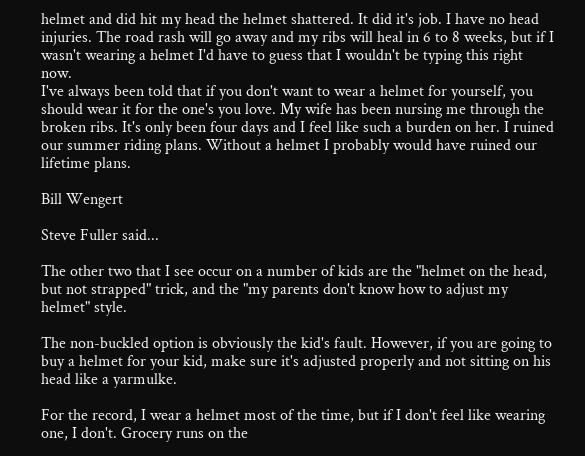helmet and did hit my head the helmet shattered. It did it's job. I have no head injuries. The road rash will go away and my ribs will heal in 6 to 8 weeks, but if I wasn't wearing a helmet I'd have to guess that I wouldn't be typing this right now.
I've always been told that if you don't want to wear a helmet for yourself, you should wear it for the one's you love. My wife has been nursing me through the broken ribs. It's only been four days and I feel like such a burden on her. I ruined our summer riding plans. Without a helmet I probably would have ruined our lifetime plans.

Bill Wengert

Steve Fuller said...

The other two that I see occur on a number of kids are the "helmet on the head, but not strapped" trick, and the "my parents don't know how to adjust my helmet" style.

The non-buckled option is obviously the kid's fault. However, if you are going to buy a helmet for your kid, make sure it's adjusted properly and not sitting on his head like a yarmulke.

For the record, I wear a helmet most of the time, but if I don't feel like wearing one, I don't. Grocery runs on the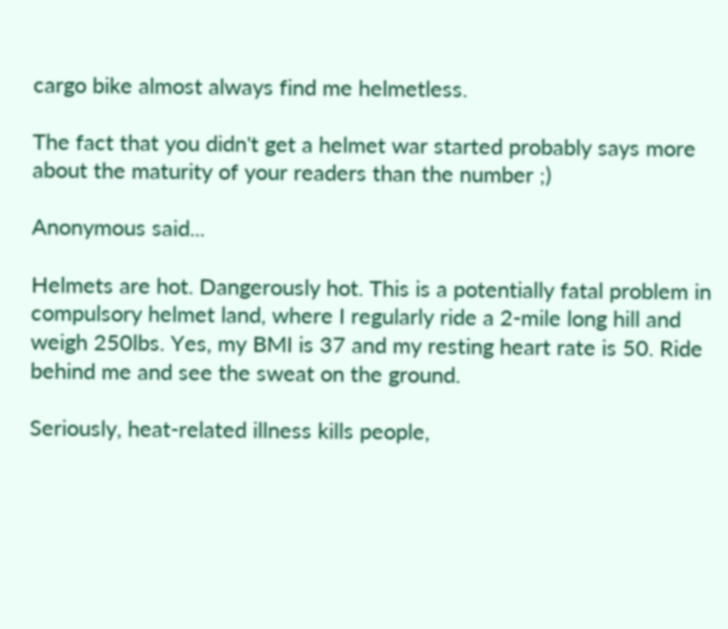cargo bike almost always find me helmetless.

The fact that you didn't get a helmet war started probably says more about the maturity of your readers than the number ;)

Anonymous said...

Helmets are hot. Dangerously hot. This is a potentially fatal problem in compulsory helmet land, where I regularly ride a 2-mile long hill and weigh 250lbs. Yes, my BMI is 37 and my resting heart rate is 50. Ride behind me and see the sweat on the ground.

Seriously, heat-related illness kills people,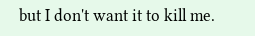but I don't want it to kill me.